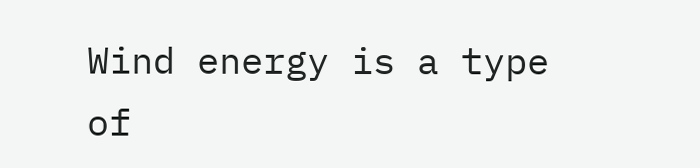Wind energy is a type of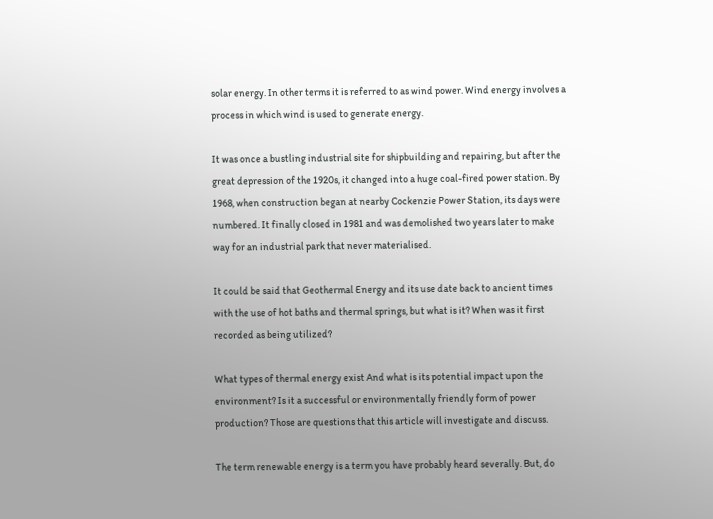solar energy. In other terms it is referred to as wind power. Wind energy involves a process in which wind is used to generate energy.

It was once a bustling industrial site for shipbuilding and repairing, but after the great depression of the 1920s, it changed into a huge coal-fired power station. By 1968, when construction began at nearby Cockenzie Power Station, its days were numbered. It finally closed in 1981 and was demolished two years later to make way for an industrial park that never materialised.

It could be said that Geothermal Energy and its use date back to ancient times with the use of hot baths and thermal springs, but what is it? When was it first recorded as being utilized?

What types of thermal energy exist And what is its potential impact upon the environment? Is it a successful or environmentally friendly form of power production? Those are questions that this article will investigate and discuss.

The term renewable energy is a term you have probably heard severally. But, do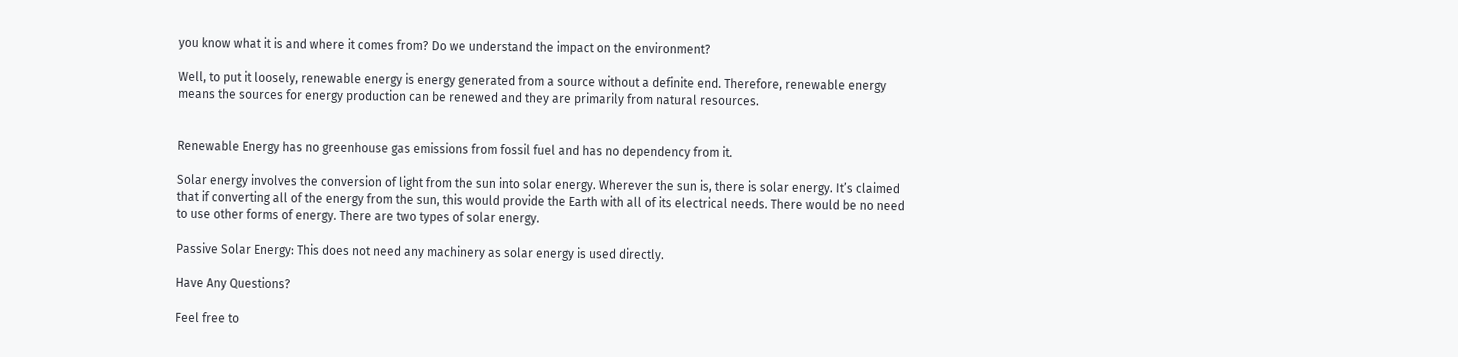you know what it is and where it comes from? Do we understand the impact on the environment?

Well, to put it loosely, renewable energy is energy generated from a source without a definite end. Therefore, renewable energy means the sources for energy production can be renewed and they are primarily from natural resources.


Renewable Energy has no greenhouse gas emissions from fossil fuel and has no dependency from it.

Solar energy involves the conversion of light from the sun into solar energy. Wherever the sun is, there is solar energy. It’s claimed that if converting all of the energy from the sun, this would provide the Earth with all of its electrical needs. There would be no need to use other forms of energy. There are two types of solar energy.

Passive Solar Energy: This does not need any machinery as solar energy is used directly.

Have Any Questions?

Feel free to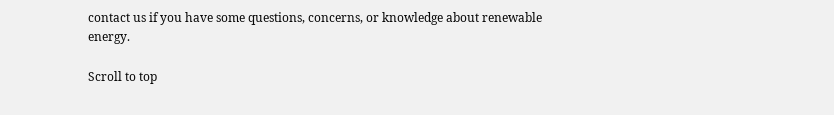contact us if you have some questions, concerns, or knowledge about renewable energy.

Scroll to top